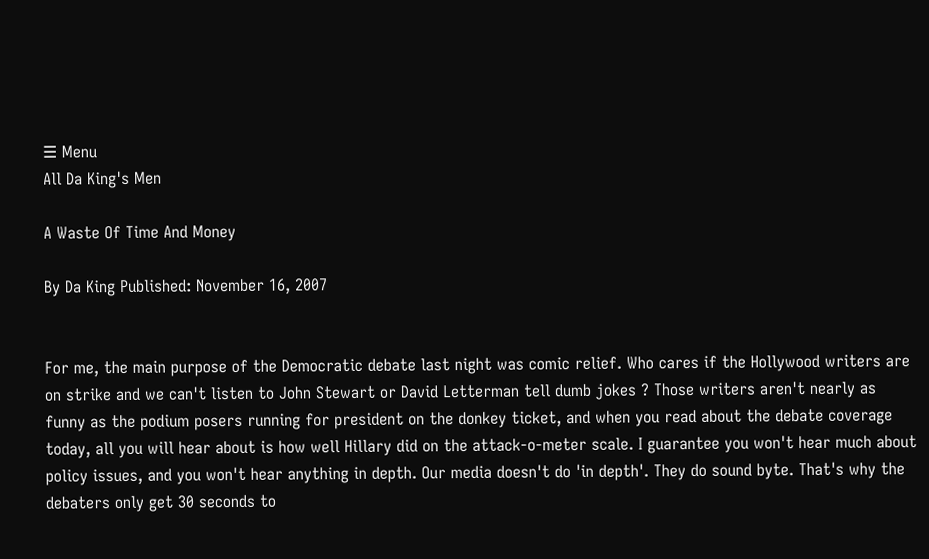☰ Menu
All Da King's Men

A Waste Of Time And Money

By Da King Published: November 16, 2007


For me, the main purpose of the Democratic debate last night was comic relief. Who cares if the Hollywood writers are on strike and we can't listen to John Stewart or David Letterman tell dumb jokes ? Those writers aren't nearly as funny as the podium posers running for president on the donkey ticket, and when you read about the debate coverage today, all you will hear about is how well Hillary did on the attack-o-meter scale. I guarantee you won't hear much about policy issues, and you won't hear anything in depth. Our media doesn't do 'in depth'. They do sound byte. That's why the debaters only get 30 seconds to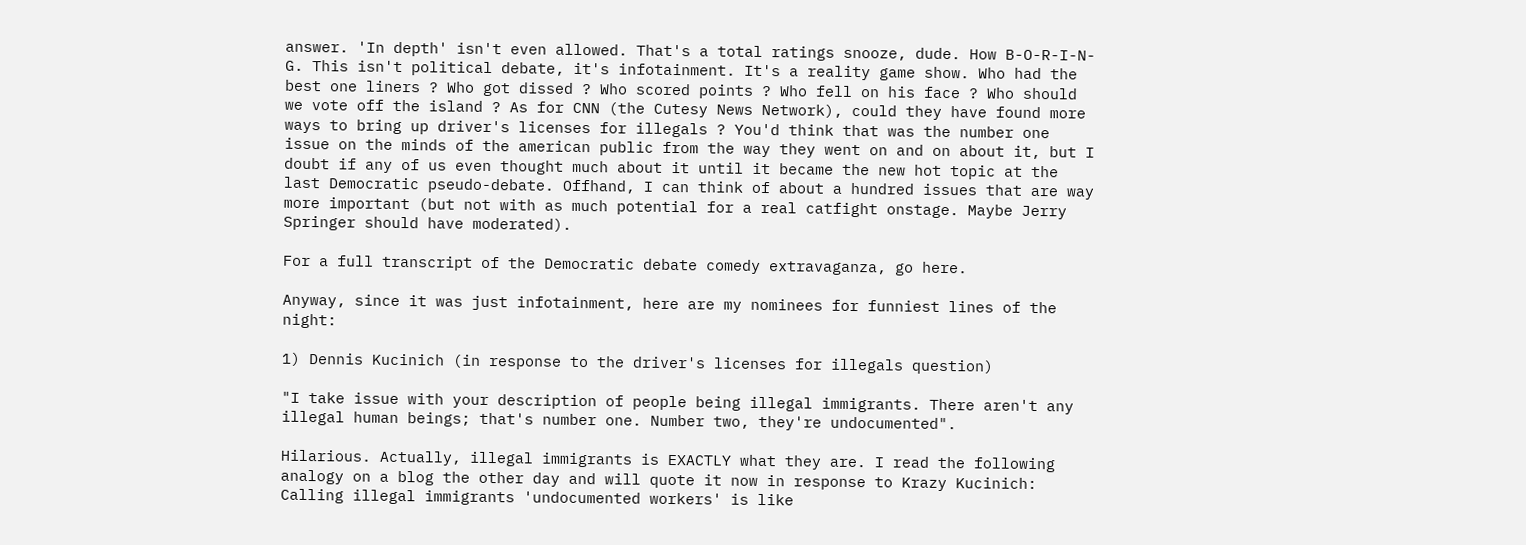answer. 'In depth' isn't even allowed. That's a total ratings snooze, dude. How B-O-R-I-N-G. This isn't political debate, it's infotainment. It's a reality game show. Who had the best one liners ? Who got dissed ? Who scored points ? Who fell on his face ? Who should we vote off the island ? As for CNN (the Cutesy News Network), could they have found more ways to bring up driver's licenses for illegals ? You'd think that was the number one issue on the minds of the american public from the way they went on and on about it, but I doubt if any of us even thought much about it until it became the new hot topic at the last Democratic pseudo-debate. Offhand, I can think of about a hundred issues that are way more important (but not with as much potential for a real catfight onstage. Maybe Jerry Springer should have moderated).

For a full transcript of the Democratic debate comedy extravaganza, go here.

Anyway, since it was just infotainment, here are my nominees for funniest lines of the night:

1) Dennis Kucinich (in response to the driver's licenses for illegals question)

"I take issue with your description of people being illegal immigrants. There aren't any illegal human beings; that's number one. Number two, they're undocumented".

Hilarious. Actually, illegal immigrants is EXACTLY what they are. I read the following analogy on a blog the other day and will quote it now in response to Krazy Kucinich: Calling illegal immigrants 'undocumented workers' is like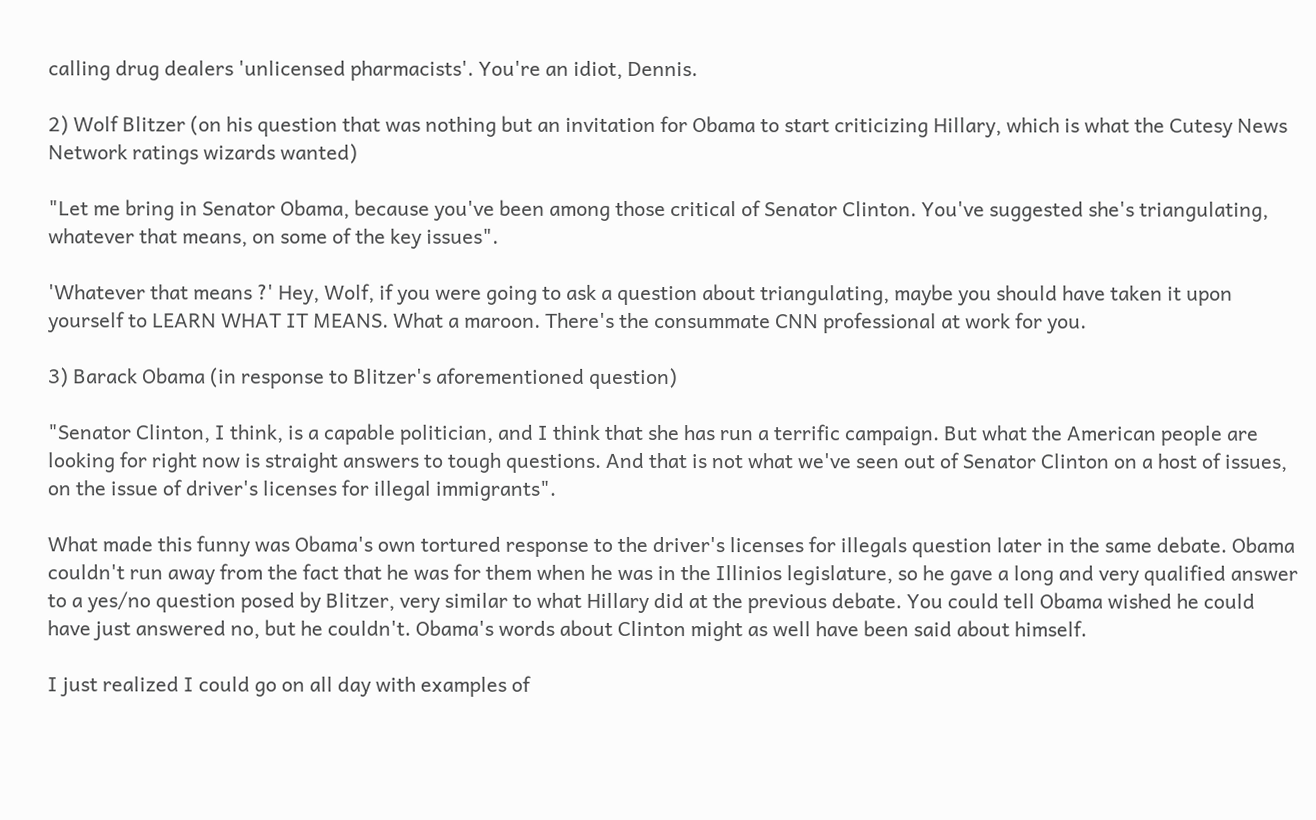calling drug dealers 'unlicensed pharmacists'. You're an idiot, Dennis.

2) Wolf Blitzer (on his question that was nothing but an invitation for Obama to start criticizing Hillary, which is what the Cutesy News Network ratings wizards wanted)

"Let me bring in Senator Obama, because you've been among those critical of Senator Clinton. You've suggested she's triangulating, whatever that means, on some of the key issues".

'Whatever that means ?' Hey, Wolf, if you were going to ask a question about triangulating, maybe you should have taken it upon yourself to LEARN WHAT IT MEANS. What a maroon. There's the consummate CNN professional at work for you.

3) Barack Obama (in response to Blitzer's aforementioned question)

"Senator Clinton, I think, is a capable politician, and I think that she has run a terrific campaign. But what the American people are looking for right now is straight answers to tough questions. And that is not what we've seen out of Senator Clinton on a host of issues, on the issue of driver's licenses for illegal immigrants".

What made this funny was Obama's own tortured response to the driver's licenses for illegals question later in the same debate. Obama couldn't run away from the fact that he was for them when he was in the Illinios legislature, so he gave a long and very qualified answer to a yes/no question posed by Blitzer, very similar to what Hillary did at the previous debate. You could tell Obama wished he could have just answered no, but he couldn't. Obama's words about Clinton might as well have been said about himself.

I just realized I could go on all day with examples of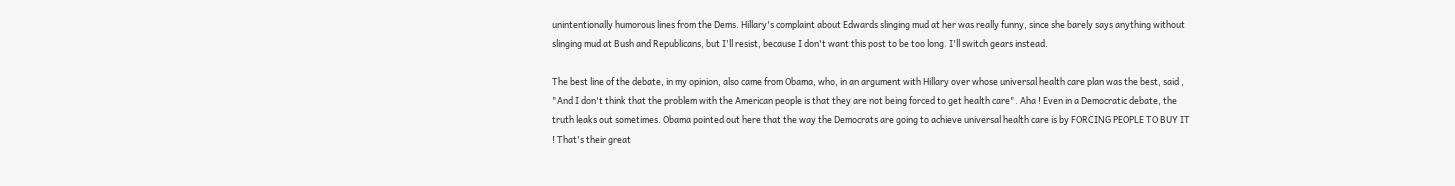unintentionally humorous lines from the Dems. Hillary's complaint about Edwards slinging mud at her was really funny, since she barely says anything without slinging mud at Bush and Republicans, but I'll resist, because I don't want this post to be too long. I'll switch gears instead.

The best line of the debate, in my opinion, also came from Obama, who, in an argument with Hillary over whose universal health care plan was the best, said , "And I don't think that the problem with the American people is that they are not being forced to get health care". Aha ! Even in a Democratic debate, the truth leaks out sometimes. Obama pointed out here that the way the Democrats are going to achieve universal health care is by FORCING PEOPLE TO BUY IT ! That's their great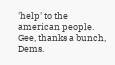'help' to the american people. Gee, thanks a bunch, Dems.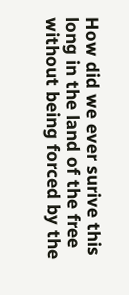How did we ever surive this long in the land of the free without being forced by the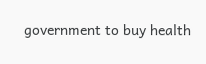government to buy health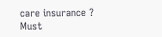care insurance ? Must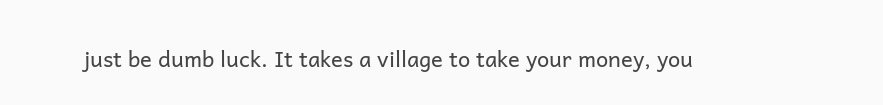just be dumb luck. It takes a village to take your money, you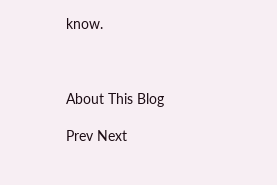know.



About This Blog

Prev Next